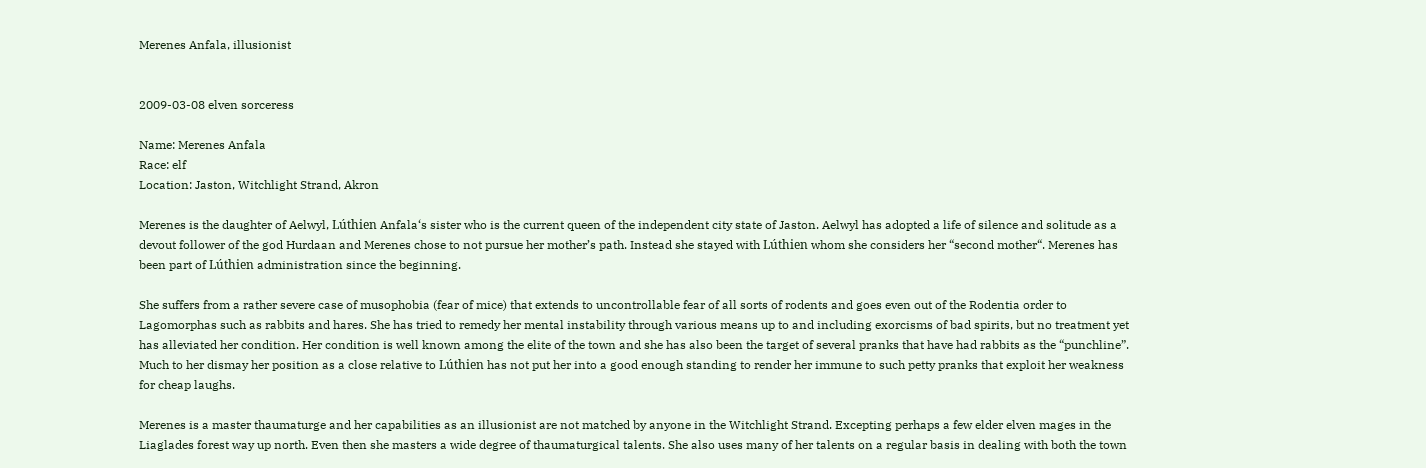Merenes Anfala, illusionist


2009-03-08 elven sorceress

Name: Merenes Anfala
Race: elf
Location: Jaston, Witchlight Strand, Akron

Merenes is the daughter of Aelwyl, Lúthien Anfala‘s sister who is the current queen of the independent city state of Jaston. Aelwyl has adopted a life of silence and solitude as a devout follower of the god Hurdaan and Merenes chose to not pursue her mother’s path. Instead she stayed with Lúthien whom she considers her “second mother“. Merenes has been part of Lúthien administration since the beginning.

She suffers from a rather severe case of musophobia (fear of mice) that extends to uncontrollable fear of all sorts of rodents and goes even out of the Rodentia order to Lagomorphas such as rabbits and hares. She has tried to remedy her mental instability through various means up to and including exorcisms of bad spirits, but no treatment yet has alleviated her condition. Her condition is well known among the elite of the town and she has also been the target of several pranks that have had rabbits as the “punchline”. Much to her dismay her position as a close relative to Lúthien has not put her into a good enough standing to render her immune to such petty pranks that exploit her weakness for cheap laughs.

Merenes is a master thaumaturge and her capabilities as an illusionist are not matched by anyone in the Witchlight Strand. Excepting perhaps a few elder elven mages in the Liaglades forest way up north. Even then she masters a wide degree of thaumaturgical talents. She also uses many of her talents on a regular basis in dealing with both the town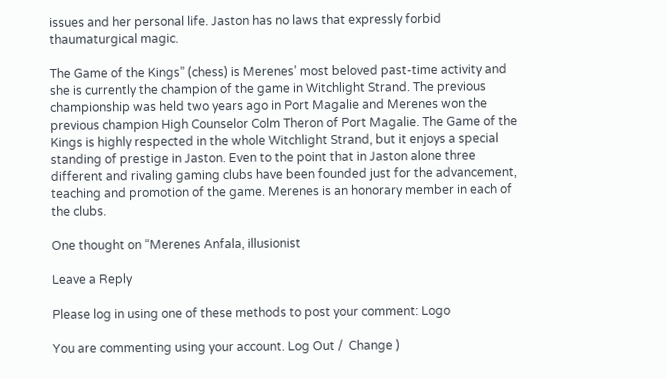issues and her personal life. Jaston has no laws that expressly forbid thaumaturgical magic.

The Game of the Kings” (chess) is Merenes’ most beloved past-time activity and she is currently the champion of the game in Witchlight Strand. The previous championship was held two years ago in Port Magalie and Merenes won the previous champion High Counselor Colm Theron of Port Magalie. The Game of the Kings is highly respected in the whole Witchlight Strand, but it enjoys a special standing of prestige in Jaston. Even to the point that in Jaston alone three different and rivaling gaming clubs have been founded just for the advancement, teaching and promotion of the game. Merenes is an honorary member in each of the clubs.

One thought on “Merenes Anfala, illusionist

Leave a Reply

Please log in using one of these methods to post your comment: Logo

You are commenting using your account. Log Out /  Change )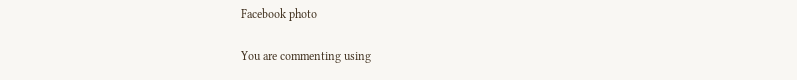Facebook photo

You are commenting using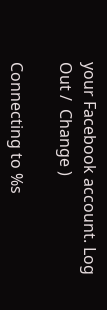your Facebook account. Log Out /  Change )

Connecting to %s